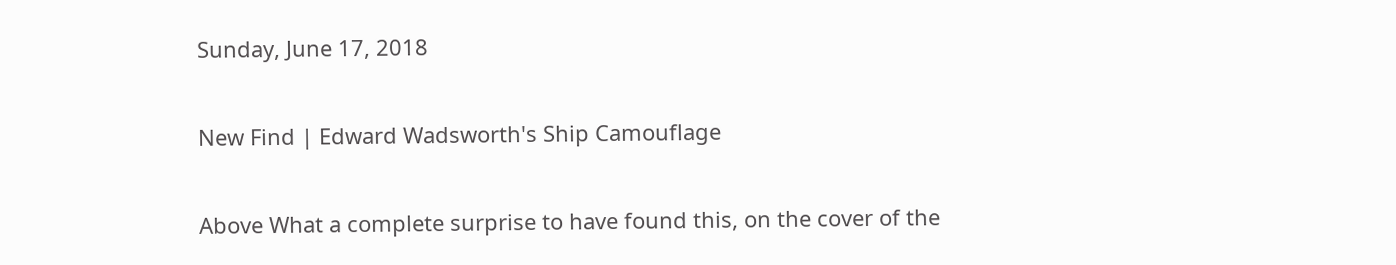Sunday, June 17, 2018

New Find | Edward Wadsworth's Ship Camouflage

Above What a complete surprise to have found this, on the cover of the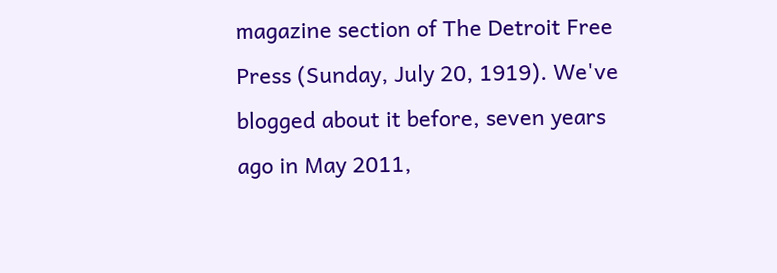magazine section of The Detroit Free Press (Sunday, July 20, 1919). We've blogged about it before, seven years ago in May 2011,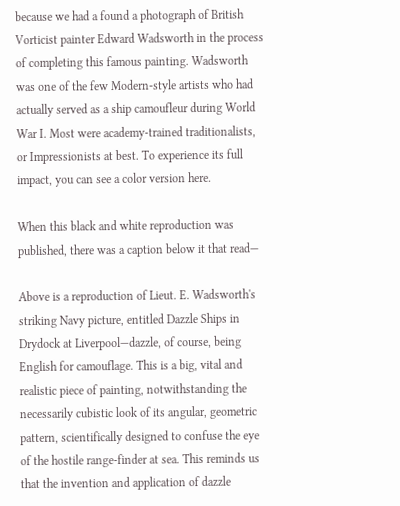because we had a found a photograph of British Vorticist painter Edward Wadsworth in the process of completing this famous painting. Wadsworth was one of the few Modern-style artists who had actually served as a ship camoufleur during World War I. Most were academy-trained traditionalists, or Impressionists at best. To experience its full impact, you can see a color version here.

When this black and white reproduction was published, there was a caption below it that read—

Above is a reproduction of Lieut. E. Wadsworth's striking Navy picture, entitled Dazzle Ships in Drydock at Liverpool—dazzle, of course, being English for camouflage. This is a big, vital and realistic piece of painting, notwithstanding the necessarily cubistic look of its angular, geometric pattern, scientifically designed to confuse the eye of the hostile range-finder at sea. This reminds us that the invention and application of dazzle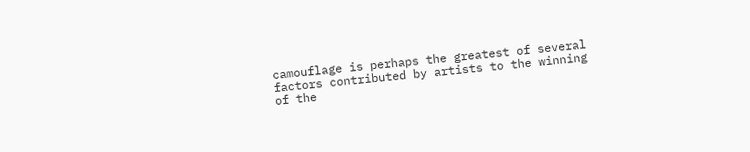camouflage is perhaps the greatest of several factors contributed by artists to the winning of the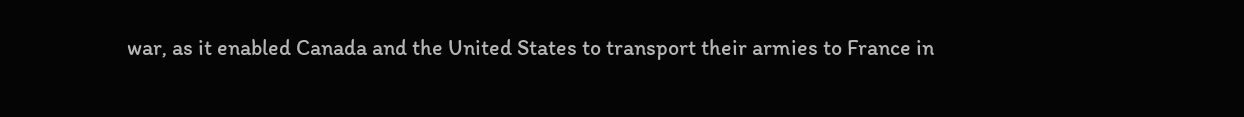war, as it enabled Canada and the United States to transport their armies to France in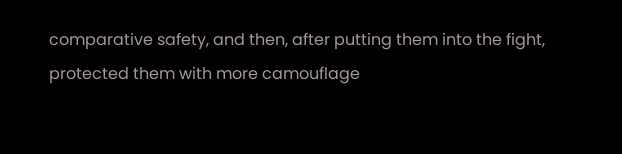comparative safety, and then, after putting them into the fight, protected them with more camouflage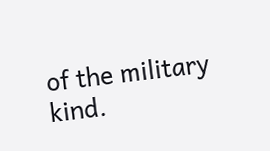of the military kind.